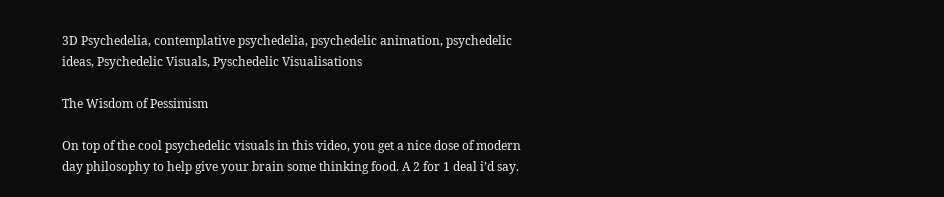3D Psychedelia, contemplative psychedelia, psychedelic animation, psychedelic ideas, Psychedelic Visuals, Pyschedelic Visualisations

The Wisdom of Pessimism

On top of the cool psychedelic visuals in this video, you get a nice dose of modern day philosophy to help give your brain some thinking food. A 2 for 1 deal i’d say.